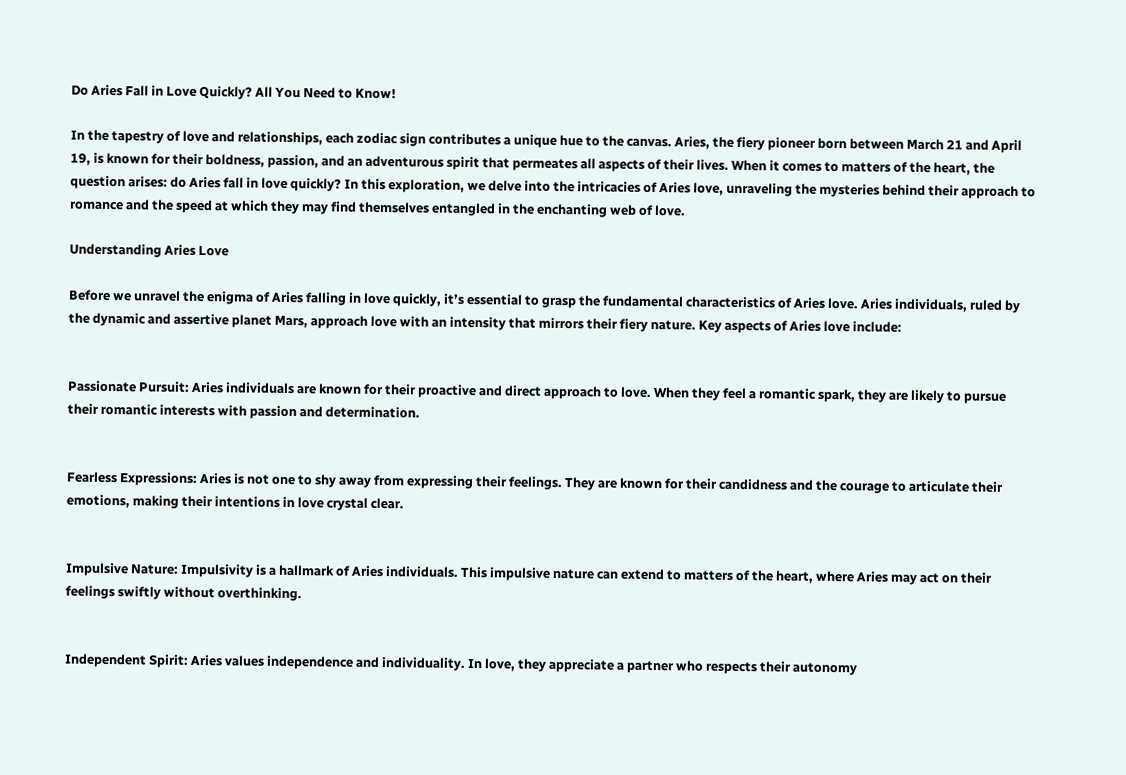Do Aries Fall in Love Quickly? All You Need to Know!

In the tapestry of love and relationships, each zodiac sign contributes a unique hue to the canvas. Aries, the fiery pioneer born between March 21 and April 19, is known for their boldness, passion, and an adventurous spirit that permeates all aspects of their lives. When it comes to matters of the heart, the question arises: do Aries fall in love quickly? In this exploration, we delve into the intricacies of Aries love, unraveling the mysteries behind their approach to romance and the speed at which they may find themselves entangled in the enchanting web of love.

Understanding Aries Love

Before we unravel the enigma of Aries falling in love quickly, it’s essential to grasp the fundamental characteristics of Aries love. Aries individuals, ruled by the dynamic and assertive planet Mars, approach love with an intensity that mirrors their fiery nature. Key aspects of Aries love include:


Passionate Pursuit: Aries individuals are known for their proactive and direct approach to love. When they feel a romantic spark, they are likely to pursue their romantic interests with passion and determination.


Fearless Expressions: Aries is not one to shy away from expressing their feelings. They are known for their candidness and the courage to articulate their emotions, making their intentions in love crystal clear.


Impulsive Nature: Impulsivity is a hallmark of Aries individuals. This impulsive nature can extend to matters of the heart, where Aries may act on their feelings swiftly without overthinking.


Independent Spirit: Aries values independence and individuality. In love, they appreciate a partner who respects their autonomy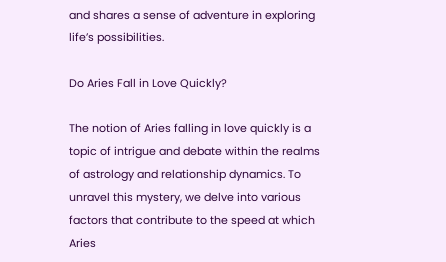and shares a sense of adventure in exploring life’s possibilities.

Do Aries Fall in Love Quickly?

The notion of Aries falling in love quickly is a topic of intrigue and debate within the realms of astrology and relationship dynamics. To unravel this mystery, we delve into various factors that contribute to the speed at which Aries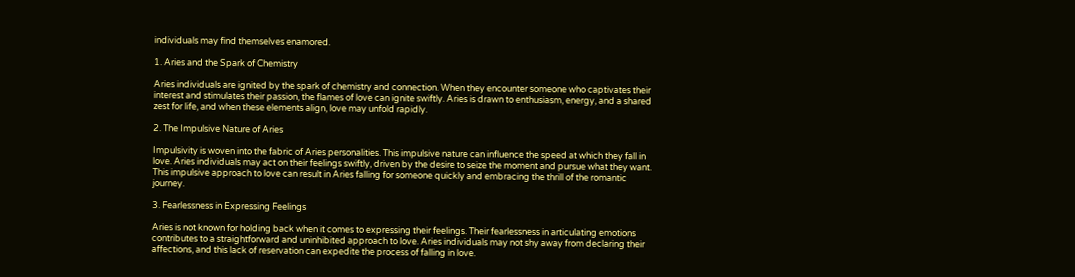individuals may find themselves enamored.

1. Aries and the Spark of Chemistry

Aries individuals are ignited by the spark of chemistry and connection. When they encounter someone who captivates their interest and stimulates their passion, the flames of love can ignite swiftly. Aries is drawn to enthusiasm, energy, and a shared zest for life, and when these elements align, love may unfold rapidly.

2. The Impulsive Nature of Aries

Impulsivity is woven into the fabric of Aries personalities. This impulsive nature can influence the speed at which they fall in love. Aries individuals may act on their feelings swiftly, driven by the desire to seize the moment and pursue what they want. This impulsive approach to love can result in Aries falling for someone quickly and embracing the thrill of the romantic journey.

3. Fearlessness in Expressing Feelings

Aries is not known for holding back when it comes to expressing their feelings. Their fearlessness in articulating emotions contributes to a straightforward and uninhibited approach to love. Aries individuals may not shy away from declaring their affections, and this lack of reservation can expedite the process of falling in love.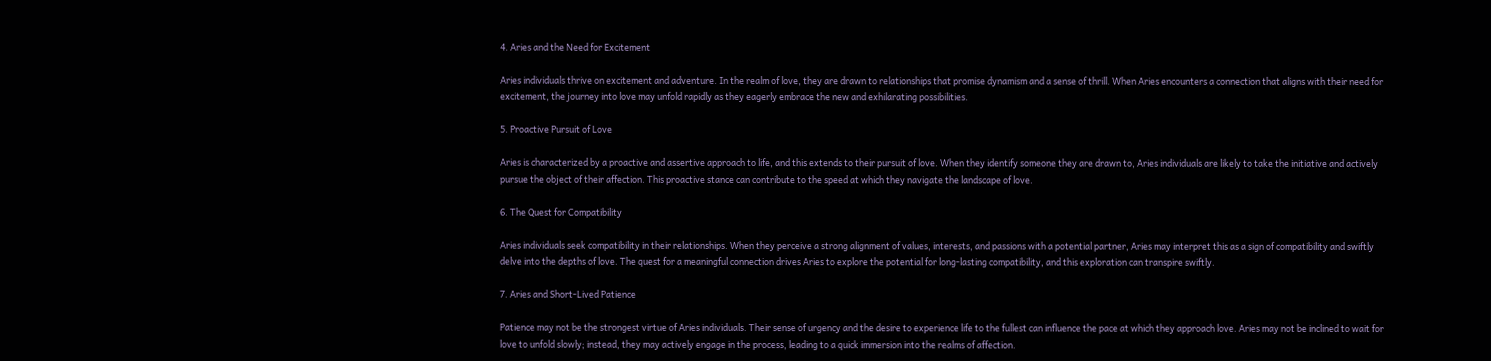4. Aries and the Need for Excitement

Aries individuals thrive on excitement and adventure. In the realm of love, they are drawn to relationships that promise dynamism and a sense of thrill. When Aries encounters a connection that aligns with their need for excitement, the journey into love may unfold rapidly as they eagerly embrace the new and exhilarating possibilities.

5. Proactive Pursuit of Love

Aries is characterized by a proactive and assertive approach to life, and this extends to their pursuit of love. When they identify someone they are drawn to, Aries individuals are likely to take the initiative and actively pursue the object of their affection. This proactive stance can contribute to the speed at which they navigate the landscape of love.

6. The Quest for Compatibility

Aries individuals seek compatibility in their relationships. When they perceive a strong alignment of values, interests, and passions with a potential partner, Aries may interpret this as a sign of compatibility and swiftly delve into the depths of love. The quest for a meaningful connection drives Aries to explore the potential for long-lasting compatibility, and this exploration can transpire swiftly.

7. Aries and Short-Lived Patience

Patience may not be the strongest virtue of Aries individuals. Their sense of urgency and the desire to experience life to the fullest can influence the pace at which they approach love. Aries may not be inclined to wait for love to unfold slowly; instead, they may actively engage in the process, leading to a quick immersion into the realms of affection.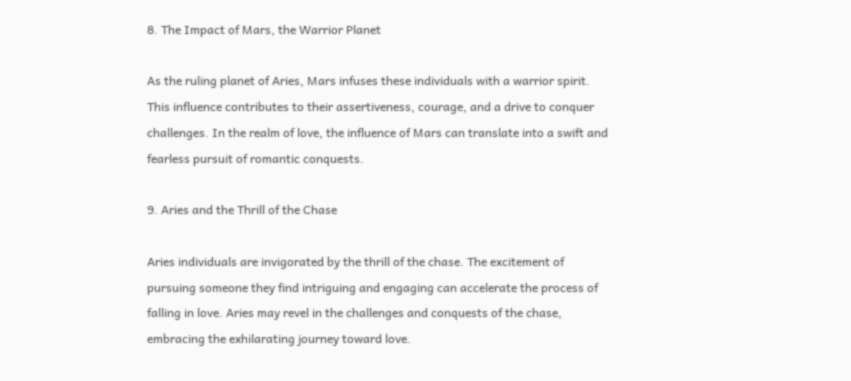8. The Impact of Mars, the Warrior Planet

As the ruling planet of Aries, Mars infuses these individuals with a warrior spirit. This influence contributes to their assertiveness, courage, and a drive to conquer challenges. In the realm of love, the influence of Mars can translate into a swift and fearless pursuit of romantic conquests.

9. Aries and the Thrill of the Chase

Aries individuals are invigorated by the thrill of the chase. The excitement of pursuing someone they find intriguing and engaging can accelerate the process of falling in love. Aries may revel in the challenges and conquests of the chase, embracing the exhilarating journey toward love.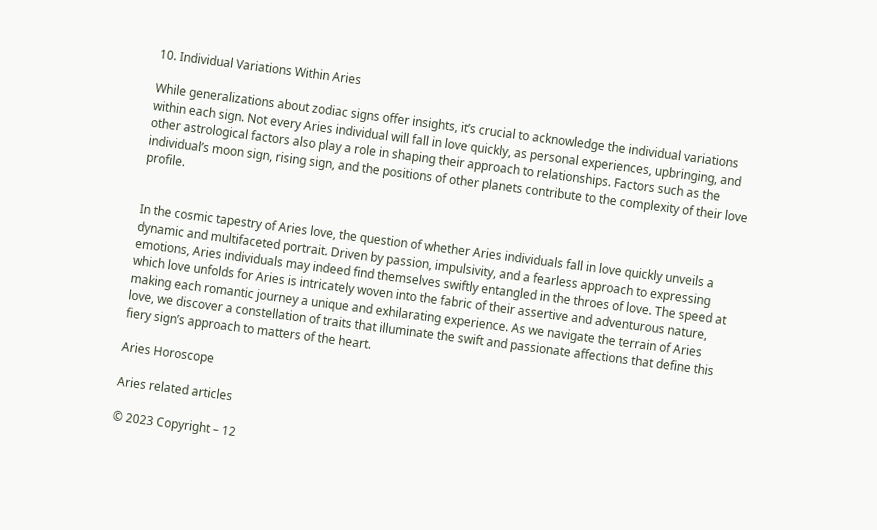10. Individual Variations Within Aries

While generalizations about zodiac signs offer insights, it’s crucial to acknowledge the individual variations within each sign. Not every Aries individual will fall in love quickly, as personal experiences, upbringing, and other astrological factors also play a role in shaping their approach to relationships. Factors such as the individual’s moon sign, rising sign, and the positions of other planets contribute to the complexity of their love profile.


In the cosmic tapestry of Aries love, the question of whether Aries individuals fall in love quickly unveils a dynamic and multifaceted portrait. Driven by passion, impulsivity, and a fearless approach to expressing emotions, Aries individuals may indeed find themselves swiftly entangled in the throes of love. The speed at which love unfolds for Aries is intricately woven into the fabric of their assertive and adventurous nature, making each romantic journey a unique and exhilarating experience. As we navigate the terrain of Aries love, we discover a constellation of traits that illuminate the swift and passionate affections that define this fiery sign’s approach to matters of the heart.

Aries Horoscope

Aries related articles

© 2023 Copyright – 12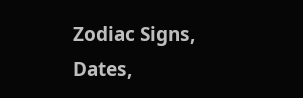Zodiac Signs, Dates,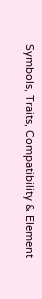Symbols, Traits, Compatibility & Element